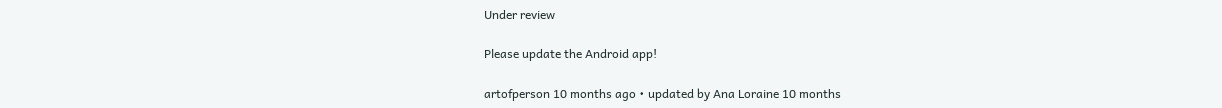Under review

Please update the Android app!

artofperson 10 months ago • updated by Ana Loraine 10 months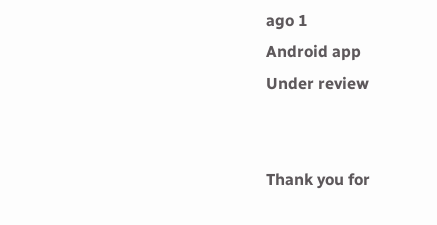ago 1
Android app
Under review


Thank you for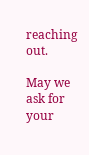reaching out.

May we ask for your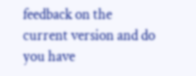feedback on the current version and do you have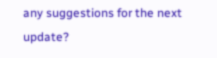any suggestions for the next update?